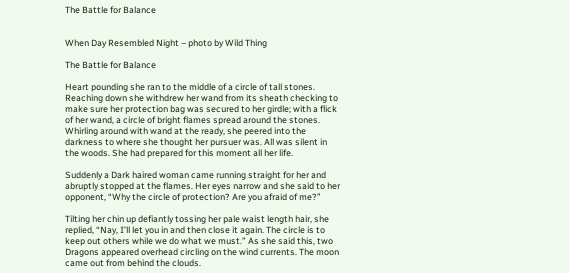The Battle for Balance


When Day Resembled Night – photo by Wild Thing

The Battle for Balance

Heart pounding she ran to the middle of a circle of tall stones. Reaching down she withdrew her wand from its sheath checking to make sure her protection bag was secured to her girdle; with a flick of her wand, a circle of bright flames spread around the stones. Whirling around with wand at the ready, she peered into the darkness to where she thought her pursuer was. All was silent in the woods. She had prepared for this moment all her life.

Suddenly a Dark haired woman came running straight for her and abruptly stopped at the flames. Her eyes narrow and she said to her opponent, “Why the circle of protection? Are you afraid of me?”

Tilting her chin up defiantly tossing her pale waist length hair, she replied, “Nay, I’ll let you in and then close it again. The circle is to keep out others while we do what we must.” As she said this, two Dragons appeared overhead circling on the wind currents. The moon came out from behind the clouds.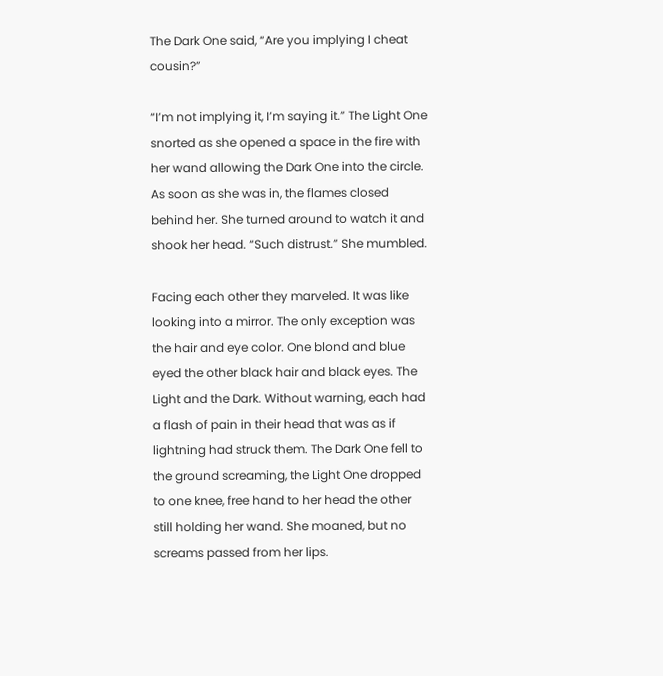The Dark One said, “Are you implying I cheat cousin?”

“I’m not implying it, I’m saying it.” The Light One snorted as she opened a space in the fire with her wand allowing the Dark One into the circle. As soon as she was in, the flames closed behind her. She turned around to watch it and shook her head. “Such distrust.” She mumbled.

Facing each other they marveled. It was like looking into a mirror. The only exception was the hair and eye color. One blond and blue eyed the other black hair and black eyes. The Light and the Dark. Without warning, each had a flash of pain in their head that was as if lightning had struck them. The Dark One fell to the ground screaming, the Light One dropped to one knee, free hand to her head the other still holding her wand. She moaned, but no screams passed from her lips.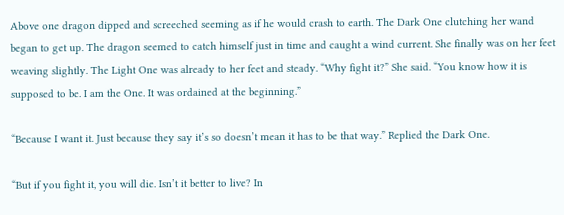Above one dragon dipped and screeched seeming as if he would crash to earth. The Dark One clutching her wand began to get up. The dragon seemed to catch himself just in time and caught a wind current. She finally was on her feet weaving slightly. The Light One was already to her feet and steady. “Why fight it?” She said. “You know how it is supposed to be. I am the One. It was ordained at the beginning.”

“Because I want it. Just because they say it’s so doesn’t mean it has to be that way.” Replied the Dark One.

“But if you fight it, you will die. Isn’t it better to live? In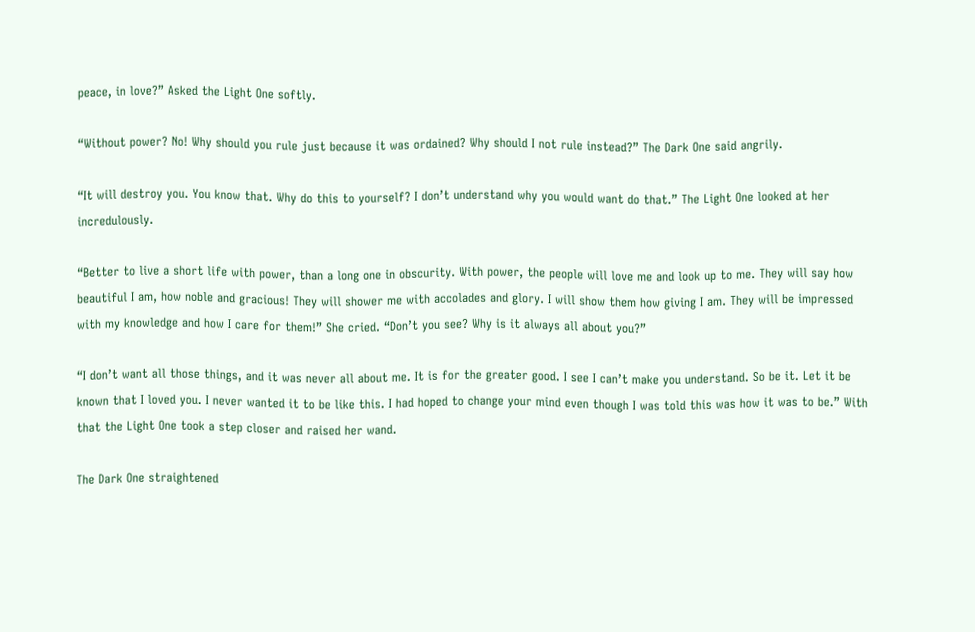peace, in love?” Asked the Light One softly.

“Without power? No! Why should you rule just because it was ordained? Why should I not rule instead?” The Dark One said angrily.

“It will destroy you. You know that. Why do this to yourself? I don’t understand why you would want do that.” The Light One looked at her incredulously.

“Better to live a short life with power, than a long one in obscurity. With power, the people will love me and look up to me. They will say how beautiful I am, how noble and gracious! They will shower me with accolades and glory. I will show them how giving I am. They will be impressed with my knowledge and how I care for them!” She cried. “Don’t you see? Why is it always all about you?”

“I don’t want all those things, and it was never all about me. It is for the greater good. I see I can’t make you understand. So be it. Let it be known that I loved you. I never wanted it to be like this. I had hoped to change your mind even though I was told this was how it was to be.” With that the Light One took a step closer and raised her wand.

The Dark One straightened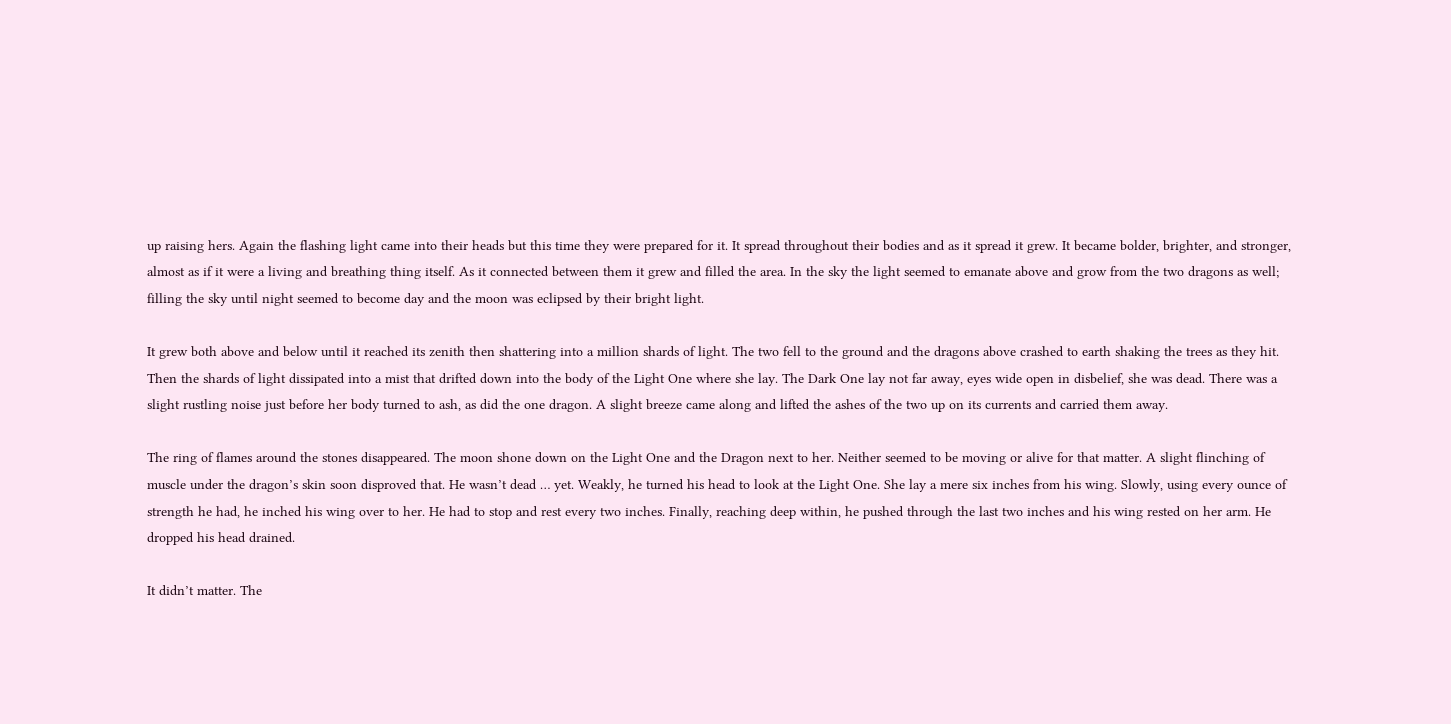up raising hers. Again the flashing light came into their heads but this time they were prepared for it. It spread throughout their bodies and as it spread it grew. It became bolder, brighter, and stronger, almost as if it were a living and breathing thing itself. As it connected between them it grew and filled the area. In the sky the light seemed to emanate above and grow from the two dragons as well; filling the sky until night seemed to become day and the moon was eclipsed by their bright light.

It grew both above and below until it reached its zenith then shattering into a million shards of light. The two fell to the ground and the dragons above crashed to earth shaking the trees as they hit. Then the shards of light dissipated into a mist that drifted down into the body of the Light One where she lay. The Dark One lay not far away, eyes wide open in disbelief, she was dead. There was a slight rustling noise just before her body turned to ash, as did the one dragon. A slight breeze came along and lifted the ashes of the two up on its currents and carried them away.

The ring of flames around the stones disappeared. The moon shone down on the Light One and the Dragon next to her. Neither seemed to be moving or alive for that matter. A slight flinching of muscle under the dragon’s skin soon disproved that. He wasn’t dead … yet. Weakly, he turned his head to look at the Light One. She lay a mere six inches from his wing. Slowly, using every ounce of strength he had, he inched his wing over to her. He had to stop and rest every two inches. Finally, reaching deep within, he pushed through the last two inches and his wing rested on her arm. He dropped his head drained.

It didn’t matter. The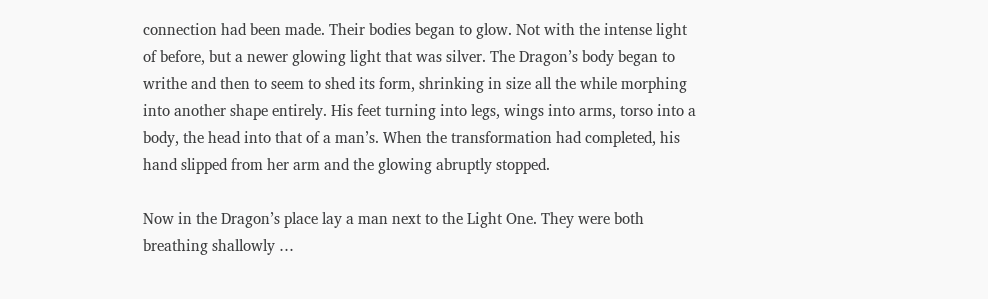connection had been made. Their bodies began to glow. Not with the intense light of before, but a newer glowing light that was silver. The Dragon’s body began to writhe and then to seem to shed its form, shrinking in size all the while morphing into another shape entirely. His feet turning into legs, wings into arms, torso into a body, the head into that of a man’s. When the transformation had completed, his hand slipped from her arm and the glowing abruptly stopped.

Now in the Dragon’s place lay a man next to the Light One. They were both breathing shallowly …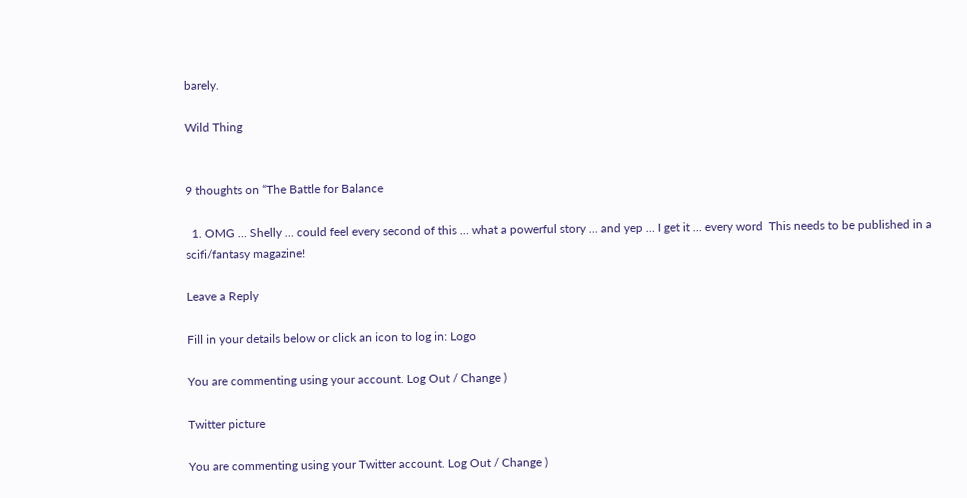barely.

Wild Thing


9 thoughts on “The Battle for Balance

  1. OMG … Shelly … could feel every second of this … what a powerful story … and yep … I get it … every word  This needs to be published in a scifi/fantasy magazine!

Leave a Reply

Fill in your details below or click an icon to log in: Logo

You are commenting using your account. Log Out / Change )

Twitter picture

You are commenting using your Twitter account. Log Out / Change )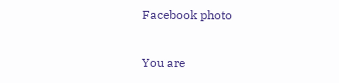Facebook photo

You are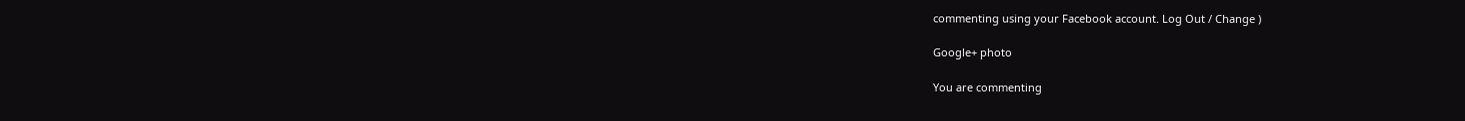commenting using your Facebook account. Log Out / Change )

Google+ photo

You are commenting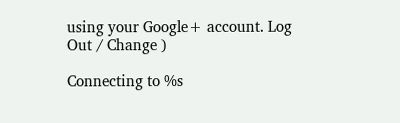using your Google+ account. Log Out / Change )

Connecting to %s